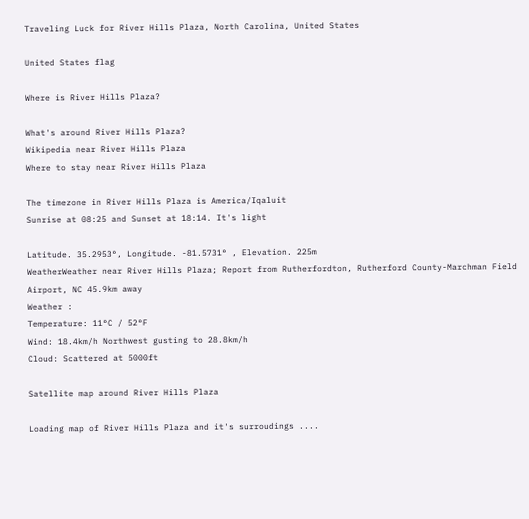Traveling Luck for River Hills Plaza, North Carolina, United States

United States flag

Where is River Hills Plaza?

What's around River Hills Plaza?
Wikipedia near River Hills Plaza
Where to stay near River Hills Plaza

The timezone in River Hills Plaza is America/Iqaluit
Sunrise at 08:25 and Sunset at 18:14. It's light

Latitude. 35.2953°, Longitude. -81.5731° , Elevation. 225m
WeatherWeather near River Hills Plaza; Report from Rutherfordton, Rutherford County-Marchman Field Airport, NC 45.9km away
Weather :
Temperature: 11°C / 52°F
Wind: 18.4km/h Northwest gusting to 28.8km/h
Cloud: Scattered at 5000ft

Satellite map around River Hills Plaza

Loading map of River Hills Plaza and it's surroudings ....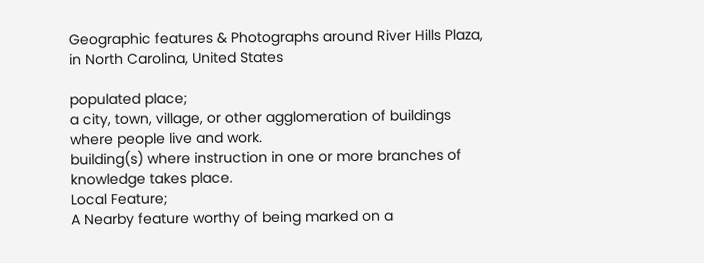Geographic features & Photographs around River Hills Plaza, in North Carolina, United States

populated place;
a city, town, village, or other agglomeration of buildings where people live and work.
building(s) where instruction in one or more branches of knowledge takes place.
Local Feature;
A Nearby feature worthy of being marked on a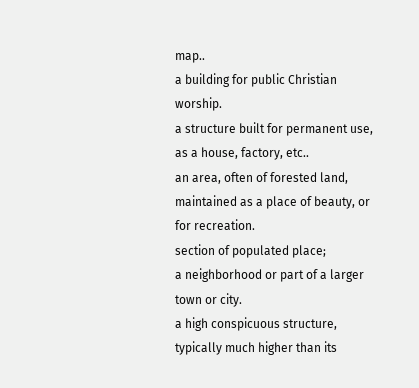map..
a building for public Christian worship.
a structure built for permanent use, as a house, factory, etc..
an area, often of forested land, maintained as a place of beauty, or for recreation.
section of populated place;
a neighborhood or part of a larger town or city.
a high conspicuous structure, typically much higher than its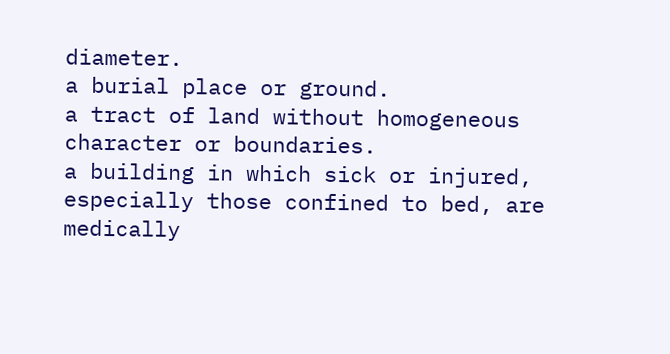diameter.
a burial place or ground.
a tract of land without homogeneous character or boundaries.
a building in which sick or injured, especially those confined to bed, are medically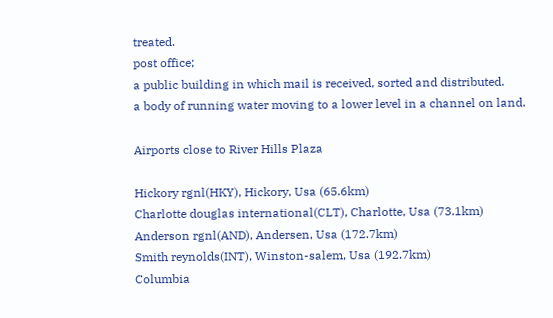treated.
post office;
a public building in which mail is received, sorted and distributed.
a body of running water moving to a lower level in a channel on land.

Airports close to River Hills Plaza

Hickory rgnl(HKY), Hickory, Usa (65.6km)
Charlotte douglas international(CLT), Charlotte, Usa (73.1km)
Anderson rgnl(AND), Andersen, Usa (172.7km)
Smith reynolds(INT), Winston-salem, Usa (192.7km)
Columbia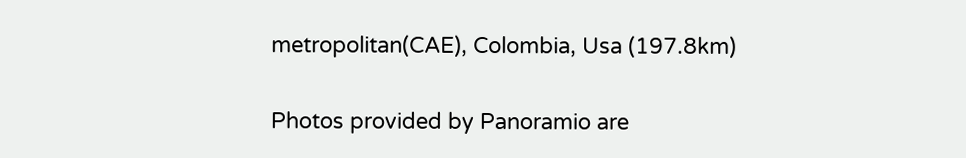metropolitan(CAE), Colombia, Usa (197.8km)

Photos provided by Panoramio are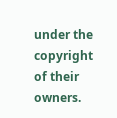under the copyright of their owners.